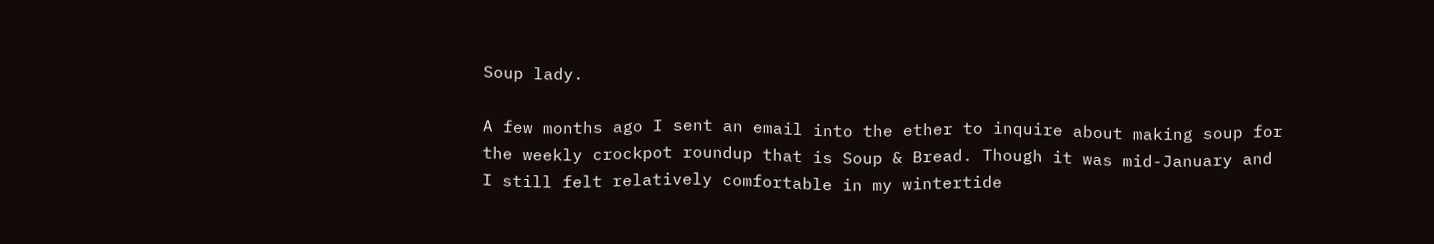Soup lady.

A few months ago I sent an email into the ether to inquire about making soup for the weekly crockpot roundup that is Soup & Bread. Though it was mid-January and I still felt relatively comfortable in my wintertide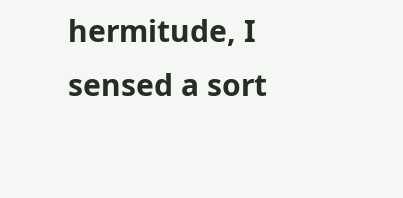hermitude, I sensed a sort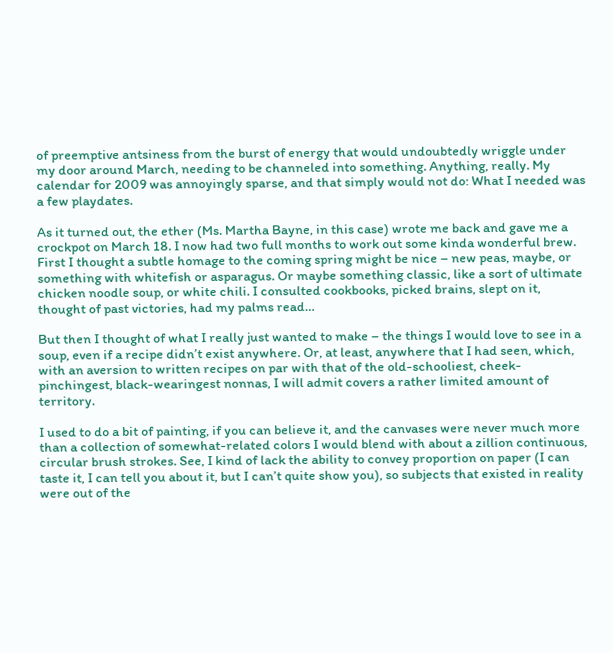of preemptive antsiness from the burst of energy that would undoubtedly wriggle under my door around March, needing to be channeled into something. Anything, really. My calendar for 2009 was annoyingly sparse, and that simply would not do: What I needed was a few playdates.

As it turned out, the ether (Ms. Martha Bayne, in this case) wrote me back and gave me a crockpot on March 18. I now had two full months to work out some kinda wonderful brew. First I thought a subtle homage to the coming spring might be nice – new peas, maybe, or something with whitefish or asparagus. Or maybe something classic, like a sort of ultimate chicken noodle soup, or white chili. I consulted cookbooks, picked brains, slept on it, thought of past victories, had my palms read…

But then I thought of what I really just wanted to make – the things I would love to see in a soup, even if a recipe didn’t exist anywhere. Or, at least, anywhere that I had seen, which, with an aversion to written recipes on par with that of the old-schooliest, cheek-pinchingest, black-wearingest nonnas, I will admit covers a rather limited amount of territory.

I used to do a bit of painting, if you can believe it, and the canvases were never much more than a collection of somewhat-related colors I would blend with about a zillion continuous, circular brush strokes. See, I kind of lack the ability to convey proportion on paper (I can taste it, I can tell you about it, but I can’t quite show you), so subjects that existed in reality were out of the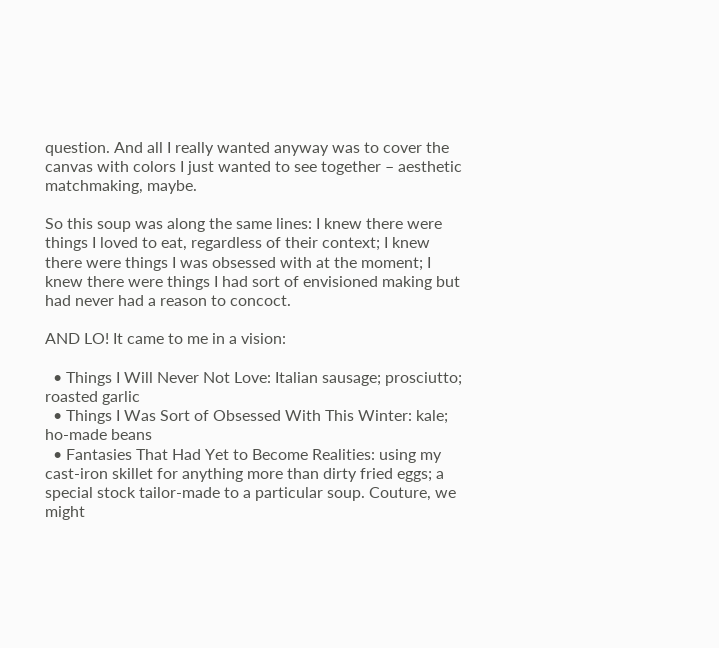question. And all I really wanted anyway was to cover the canvas with colors I just wanted to see together – aesthetic matchmaking, maybe.

So this soup was along the same lines: I knew there were things I loved to eat, regardless of their context; I knew there were things I was obsessed with at the moment; I knew there were things I had sort of envisioned making but had never had a reason to concoct.

AND LO! It came to me in a vision:

  • Things I Will Never Not Love: Italian sausage; prosciutto; roasted garlic
  • Things I Was Sort of Obsessed With This Winter: kale; ho-made beans
  • Fantasies That Had Yet to Become Realities: using my cast-iron skillet for anything more than dirty fried eggs; a special stock tailor-made to a particular soup. Couture, we might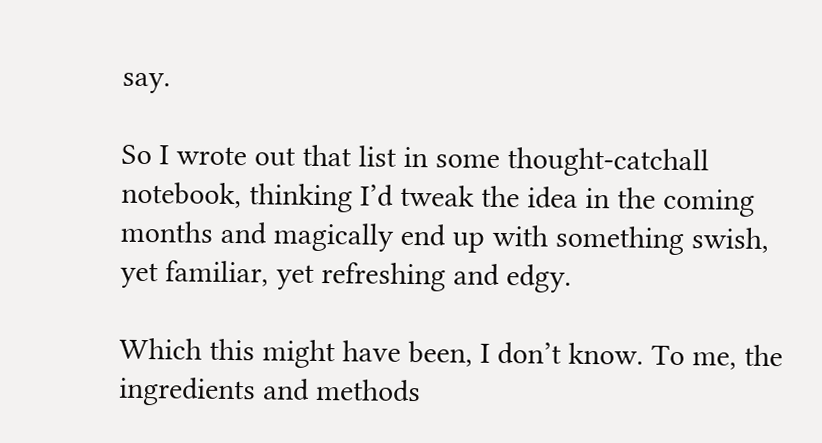say.

So I wrote out that list in some thought-catchall notebook, thinking I’d tweak the idea in the coming months and magically end up with something swish, yet familiar, yet refreshing and edgy.

Which this might have been, I don’t know. To me, the ingredients and methods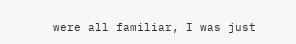were all familiar, I was just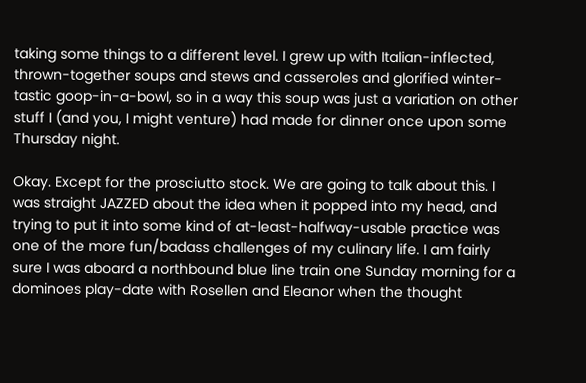taking some things to a different level. I grew up with Italian-inflected, thrown-together soups and stews and casseroles and glorified winter-tastic goop-in-a-bowl, so in a way this soup was just a variation on other stuff I (and you, I might venture) had made for dinner once upon some Thursday night.

Okay. Except for the prosciutto stock. We are going to talk about this. I was straight JAZZED about the idea when it popped into my head, and trying to put it into some kind of at-least-halfway-usable practice was one of the more fun/badass challenges of my culinary life. I am fairly sure I was aboard a northbound blue line train one Sunday morning for a dominoes play-date with Rosellen and Eleanor when the thought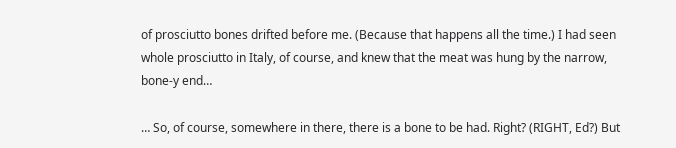of prosciutto bones drifted before me. (Because that happens all the time.) I had seen whole prosciutto in Italy, of course, and knew that the meat was hung by the narrow, bone-y end…

… So, of course, somewhere in there, there is a bone to be had. Right? (RIGHT, Ed?) But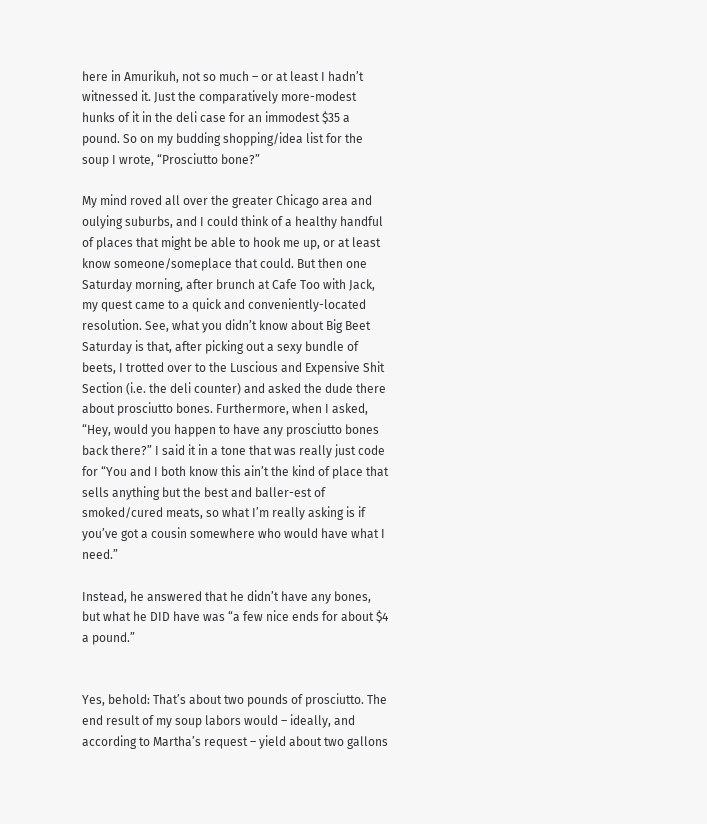here in Amurikuh, not so much – or at least I hadn’t witnessed it. Just the comparatively more-modest hunks of it in the deli case for an immodest $35 a pound. So on my budding shopping/idea list for the soup I wrote, “Prosciutto bone?”

My mind roved all over the greater Chicago area and oulying suburbs, and I could think of a healthy handful of places that might be able to hook me up, or at least know someone/someplace that could. But then one Saturday morning, after brunch at Cafe Too with Jack, my quest came to a quick and conveniently-located resolution. See, what you didn’t know about Big Beet Saturday is that, after picking out a sexy bundle of beets, I trotted over to the Luscious and Expensive Shit Section (i.e. the deli counter) and asked the dude there about prosciutto bones. Furthermore, when I asked, “Hey, would you happen to have any prosciutto bones back there?” I said it in a tone that was really just code for “You and I both know this ain’t the kind of place that sells anything but the best and baller-est of smoked/cured meats, so what I’m really asking is if you’ve got a cousin somewhere who would have what I need.”

Instead, he answered that he didn’t have any bones, but what he DID have was “a few nice ends for about $4 a pound.”


Yes, behold: That’s about two pounds of prosciutto. The end result of my soup labors would – ideally, and according to Martha’s request – yield about two gallons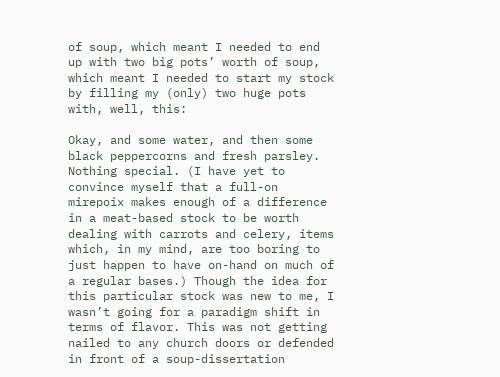of soup, which meant I needed to end up with two big pots’ worth of soup, which meant I needed to start my stock by filling my (only) two huge pots with, well, this:

Okay, and some water, and then some black peppercorns and fresh parsley. Nothing special. (I have yet to convince myself that a full-on mirepoix makes enough of a difference in a meat-based stock to be worth dealing with carrots and celery, items which, in my mind, are too boring to just happen to have on-hand on much of a regular bases.) Though the idea for this particular stock was new to me, I wasn’t going for a paradigm shift in terms of flavor. This was not getting nailed to any church doors or defended in front of a soup-dissertation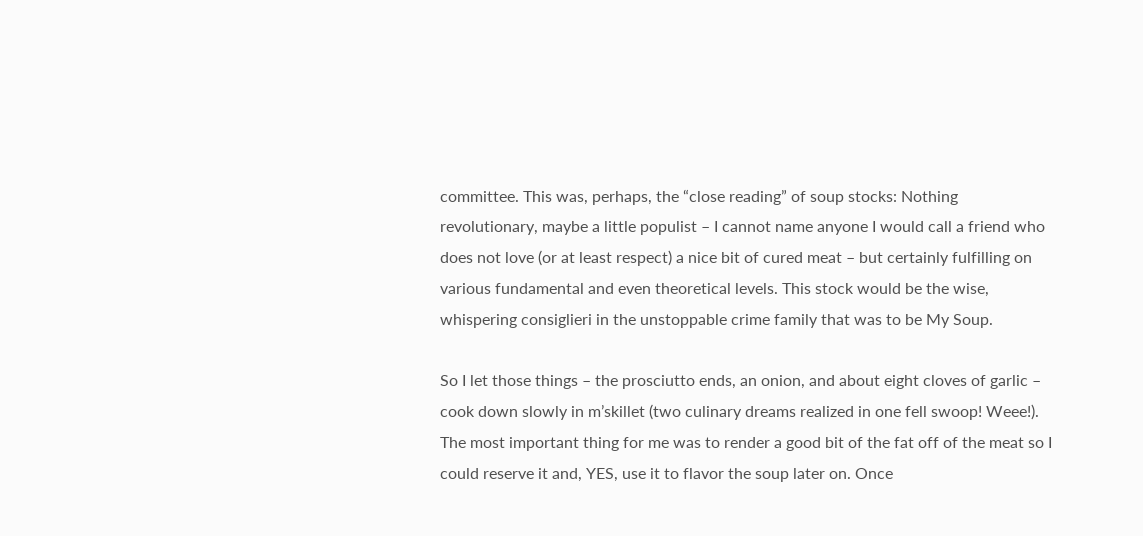committee. This was, perhaps, the “close reading” of soup stocks: Nothing revolutionary, maybe a little populist – I cannot name anyone I would call a friend who does not love (or at least respect) a nice bit of cured meat – but certainly fulfilling on various fundamental and even theoretical levels. This stock would be the wise, whispering consiglieri in the unstoppable crime family that was to be My Soup.

So I let those things – the prosciutto ends, an onion, and about eight cloves of garlic – cook down slowly in m’skillet (two culinary dreams realized in one fell swoop! Weee!). The most important thing for me was to render a good bit of the fat off of the meat so I could reserve it and, YES, use it to flavor the soup later on. Once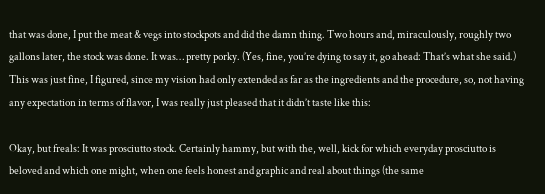that was done, I put the meat & vegs into stockpots and did the damn thing. Two hours and, miraculously, roughly two gallons later, the stock was done. It was… pretty porky. (Yes, fine, you’re dying to say it, go ahead: That’s what she said.) This was just fine, I figured, since my vision had only extended as far as the ingredients and the procedure, so, not having any expectation in terms of flavor, I was really just pleased that it didn’t taste like this:

Okay, but freals: It was prosciutto stock. Certainly hammy, but with the, well, kick for which everyday prosciutto is beloved and which one might, when one feels honest and graphic and real about things (the same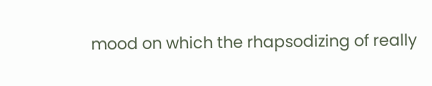mood on which the rhapsodizing of really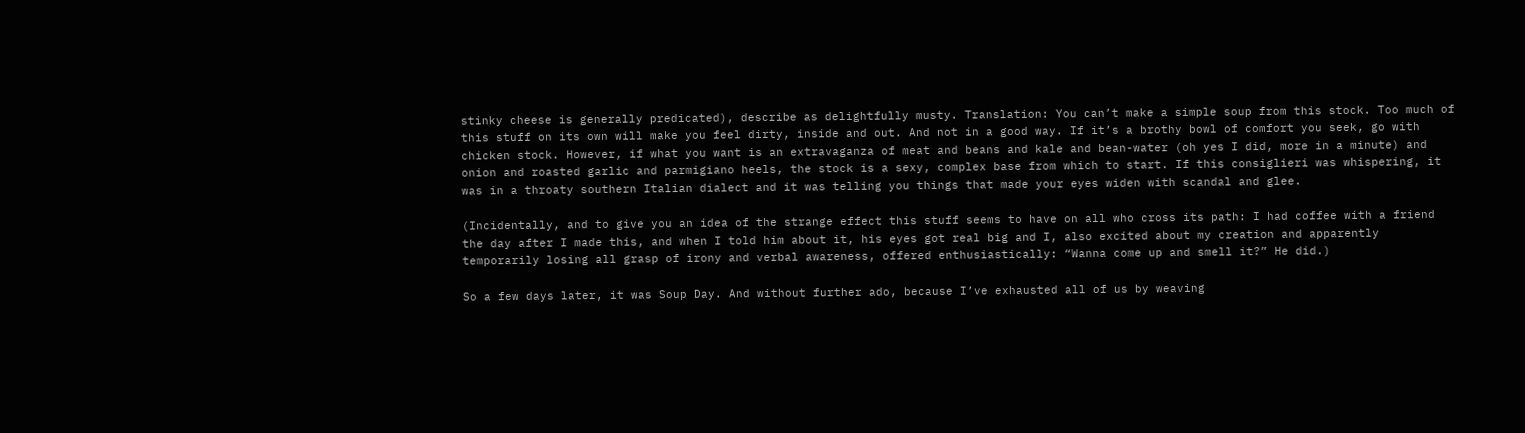stinky cheese is generally predicated), describe as delightfully musty. Translation: You can’t make a simple soup from this stock. Too much of this stuff on its own will make you feel dirty, inside and out. And not in a good way. If it’s a brothy bowl of comfort you seek, go with chicken stock. However, if what you want is an extravaganza of meat and beans and kale and bean-water (oh yes I did, more in a minute) and onion and roasted garlic and parmigiano heels, the stock is a sexy, complex base from which to start. If this consiglieri was whispering, it was in a throaty southern Italian dialect and it was telling you things that made your eyes widen with scandal and glee.

(Incidentally, and to give you an idea of the strange effect this stuff seems to have on all who cross its path: I had coffee with a friend the day after I made this, and when I told him about it, his eyes got real big and I, also excited about my creation and apparently temporarily losing all grasp of irony and verbal awareness, offered enthusiastically: “Wanna come up and smell it?” He did.)

So a few days later, it was Soup Day. And without further ado, because I’ve exhausted all of us by weaving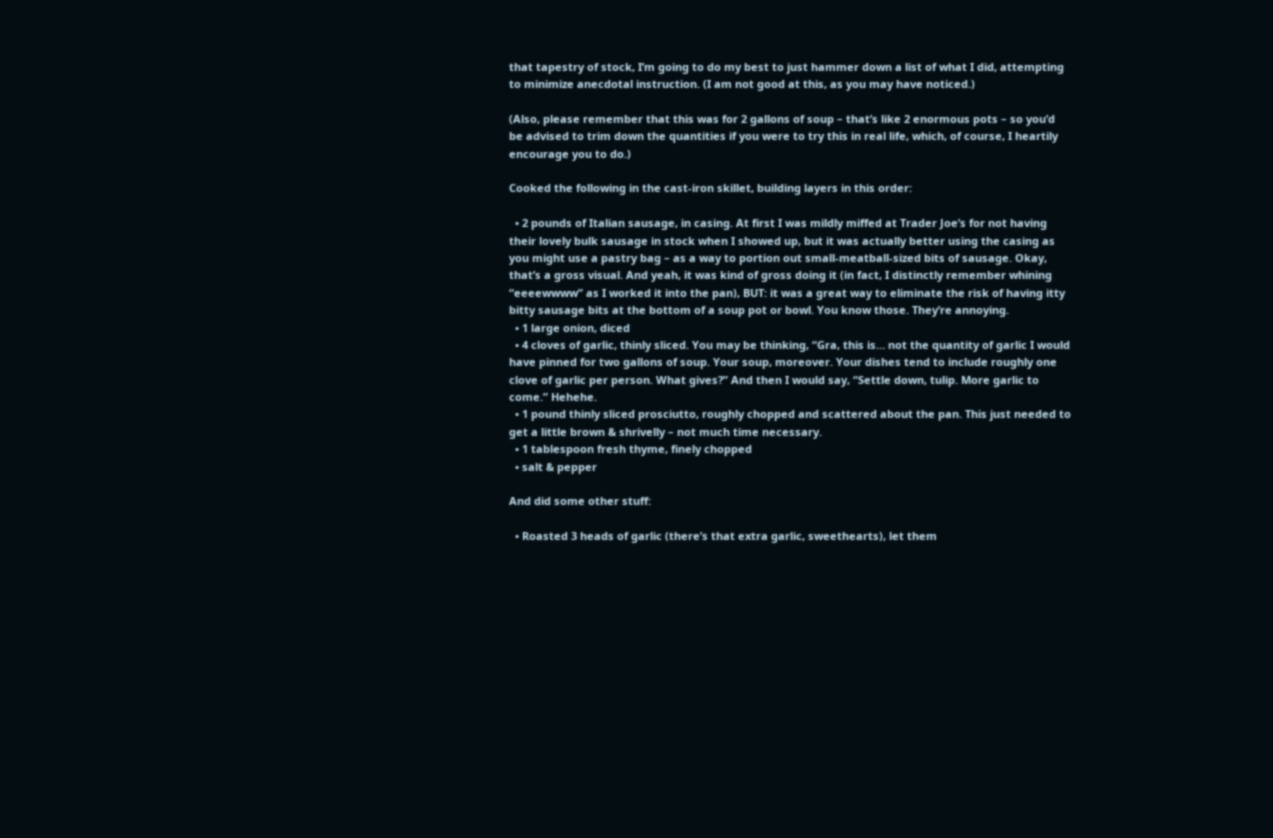that tapestry of stock, I’m going to do my best to just hammer down a list of what I did, attempting to minimize anecdotal instruction. (I am not good at this, as you may have noticed.)

(Also, please remember that this was for 2 gallons of soup – that’s like 2 enormous pots – so you’d be advised to trim down the quantities if you were to try this in real life, which, of course, I heartily encourage you to do.)

Cooked the following in the cast-iron skillet, building layers in this order:

  • 2 pounds of Italian sausage, in casing. At first I was mildly miffed at Trader Joe’s for not having their lovely bulk sausage in stock when I showed up, but it was actually better using the casing as you might use a pastry bag – as a way to portion out small-meatball-sized bits of sausage. Okay, that’s a gross visual. And yeah, it was kind of gross doing it (in fact, I distinctly remember whining “eeeewwww” as I worked it into the pan), BUT: it was a great way to eliminate the risk of having itty bitty sausage bits at the bottom of a soup pot or bowl. You know those. They’re annoying.
  • 1 large onion, diced
  • 4 cloves of garlic, thinly sliced. You may be thinking, “Gra, this is… not the quantity of garlic I would have pinned for two gallons of soup. Your soup, moreover. Your dishes tend to include roughly one clove of garlic per person. What gives?” And then I would say, “Settle down, tulip. More garlic to come.” Hehehe.
  • 1 pound thinly sliced prosciutto, roughly chopped and scattered about the pan. This just needed to get a little brown & shrivelly – not much time necessary.
  • 1 tablespoon fresh thyme, finely chopped
  • salt & pepper

And did some other stuff:

  • Roasted 3 heads of garlic (there’s that extra garlic, sweethearts), let them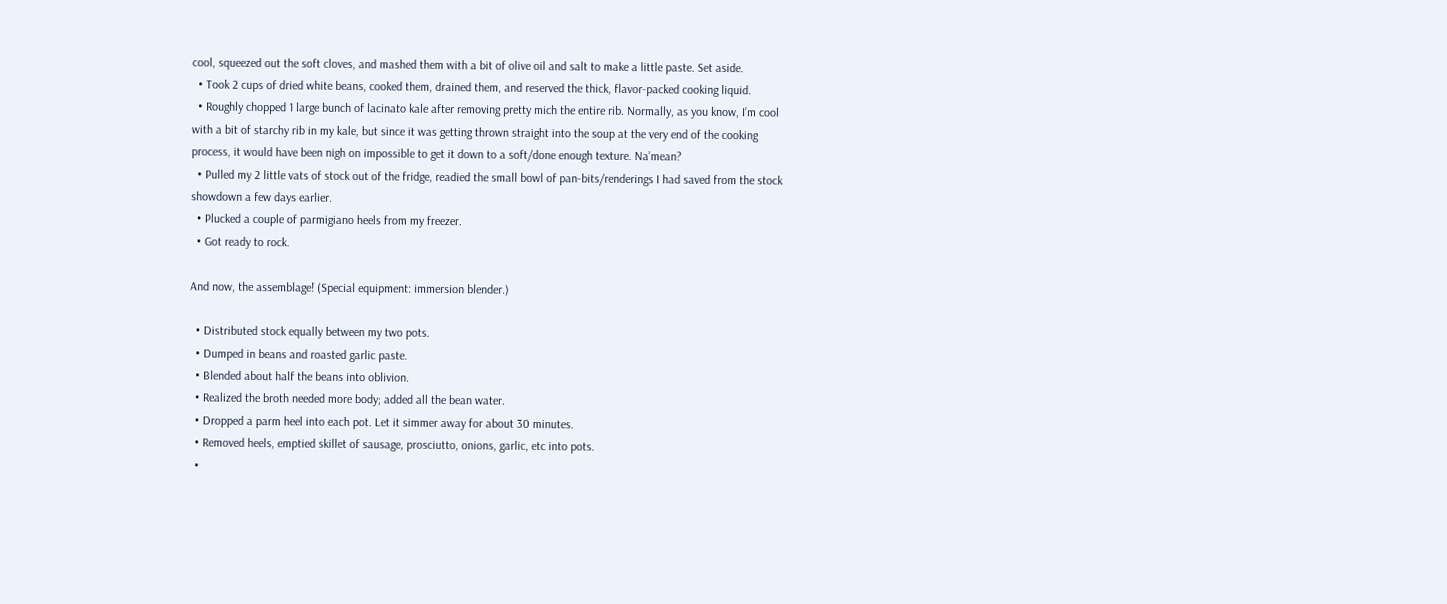cool, squeezed out the soft cloves, and mashed them with a bit of olive oil and salt to make a little paste. Set aside.
  • Took 2 cups of dried white beans, cooked them, drained them, and reserved the thick, flavor-packed cooking liquid.
  • Roughly chopped 1 large bunch of lacinato kale after removing pretty mich the entire rib. Normally, as you know, I’m cool with a bit of starchy rib in my kale, but since it was getting thrown straight into the soup at the very end of the cooking process, it would have been nigh on impossible to get it down to a soft/done enough texture. Na’mean?
  • Pulled my 2 little vats of stock out of the fridge, readied the small bowl of pan-bits/renderings I had saved from the stock showdown a few days earlier.
  • Plucked a couple of parmigiano heels from my freezer.
  • Got ready to rock.

And now, the assemblage! (Special equipment: immersion blender.)

  • Distributed stock equally between my two pots.
  • Dumped in beans and roasted garlic paste.
  • Blended about half the beans into oblivion.
  • Realized the broth needed more body; added all the bean water.
  • Dropped a parm heel into each pot. Let it simmer away for about 30 minutes.
  • Removed heels, emptied skillet of sausage, prosciutto, onions, garlic, etc into pots.
  •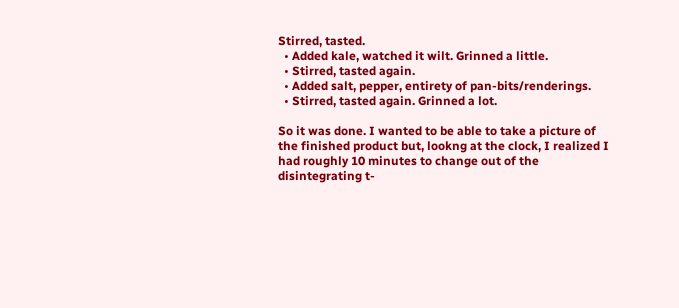Stirred, tasted.
  • Added kale, watched it wilt. Grinned a little.
  • Stirred, tasted again.
  • Added salt, pepper, entirety of pan-bits/renderings.
  • Stirred, tasted again. Grinned a lot.

So it was done. I wanted to be able to take a picture of the finished product but, lookng at the clock, I realized I had roughly 10 minutes to change out of the disintegrating t-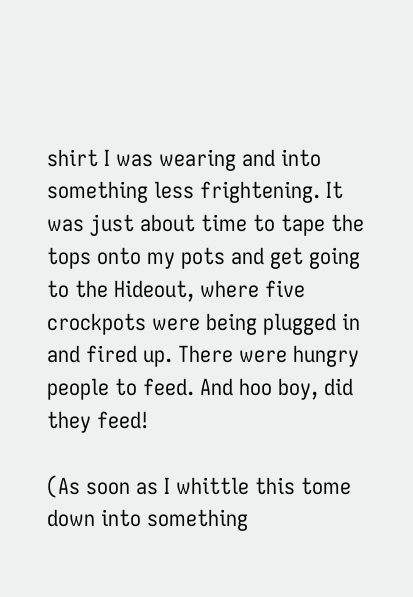shirt I was wearing and into something less frightening. It was just about time to tape the tops onto my pots and get going to the Hideout, where five crockpots were being plugged in and fired up. There were hungry people to feed. And hoo boy, did they feed!

(As soon as I whittle this tome down into something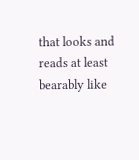that looks and reads at least bearably like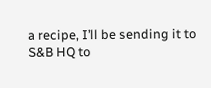a recipe, I’ll be sending it to S&B HQ to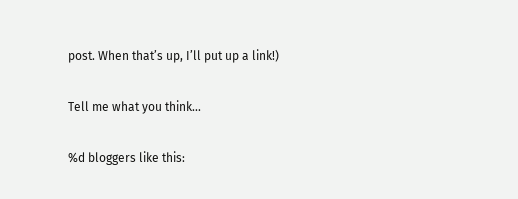post. When that’s up, I’ll put up a link!)

Tell me what you think...

%d bloggers like this: